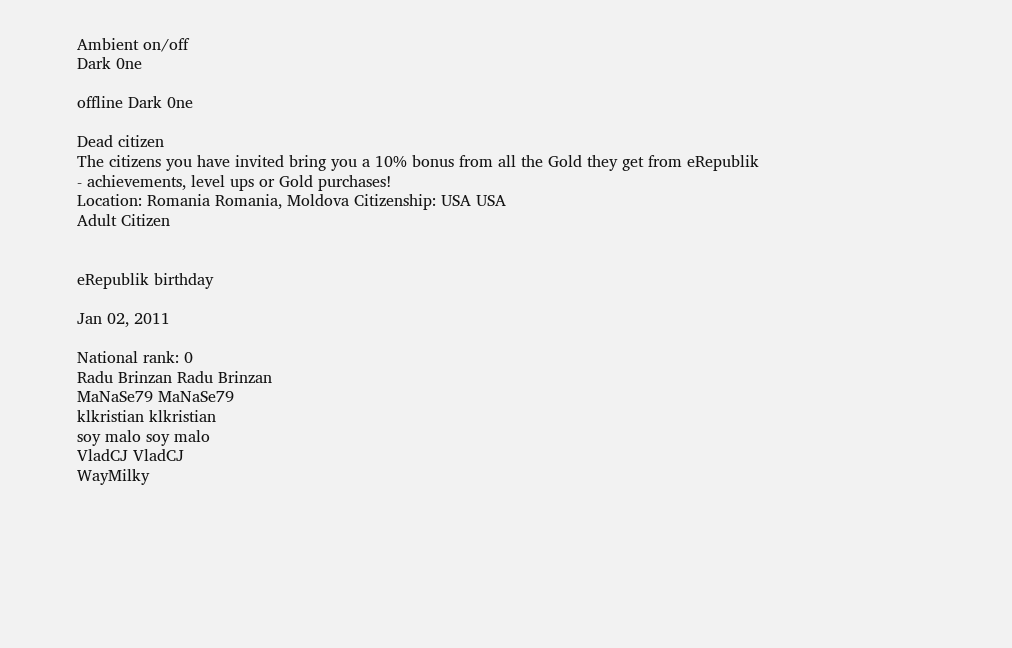Ambient on/off
Dark 0ne

offline Dark 0ne

Dead citizen
The citizens you have invited bring you a 10% bonus from all the Gold they get from eRepublik - achievements, level ups or Gold purchases!
Location: Romania Romania, Moldova Citizenship: USA USA
Adult Citizen


eRepublik birthday

Jan 02, 2011

National rank: 0
Radu Brinzan Radu Brinzan
MaNaSe79 MaNaSe79
klkristian klkristian
soy malo soy malo
VladCJ VladCJ
WayMilky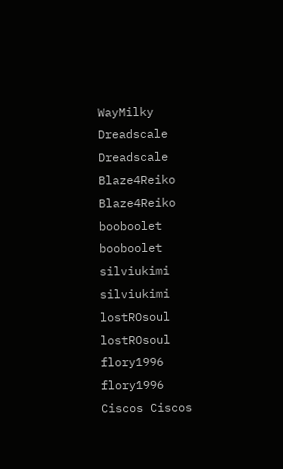WayMilky
Dreadscale Dreadscale
Blaze4Reiko Blaze4Reiko
booboolet booboolet
silviukimi silviukimi
lostROsoul lostROsoul
flory1996 flory1996
Ciscos Ciscos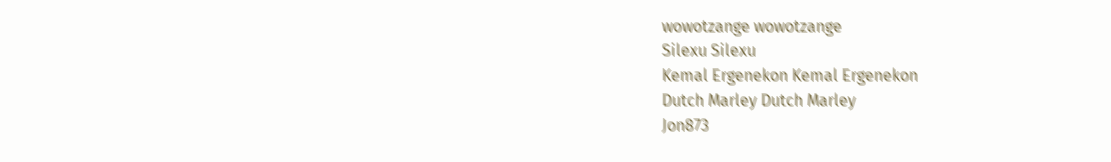wowotzange wowotzange
Silexu Silexu
Kemal Ergenekon Kemal Ergenekon
Dutch Marley Dutch Marley
Jon873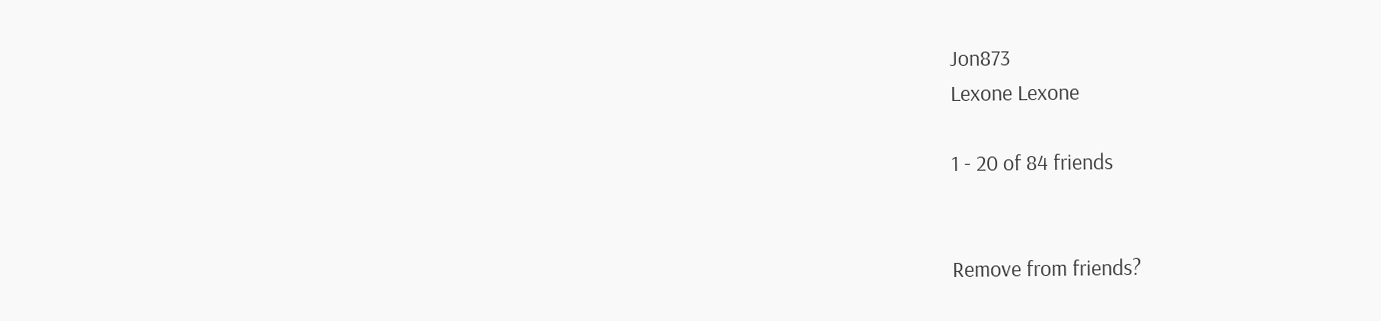Jon873
Lexone Lexone

1 - 20 of 84 friends


Remove from friends?